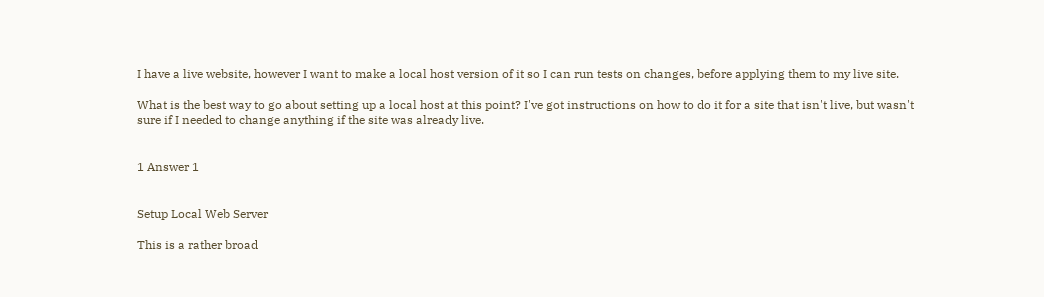I have a live website, however I want to make a local host version of it so I can run tests on changes, before applying them to my live site.

What is the best way to go about setting up a local host at this point? I've got instructions on how to do it for a site that isn't live, but wasn't sure if I needed to change anything if the site was already live.


1 Answer 1


Setup Local Web Server

This is a rather broad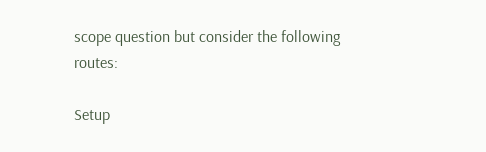scope question but consider the following routes:

Setup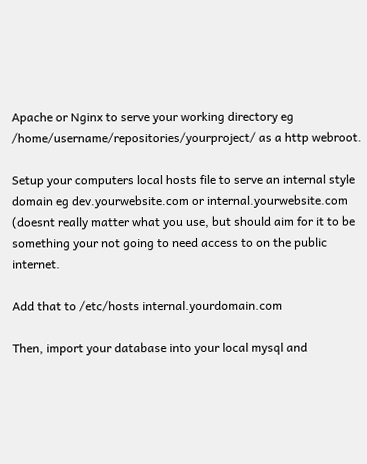Apache or Nginx to serve your working directory eg /home/username/repositories/yourproject/ as a http webroot.

Setup your computers local hosts file to serve an internal style domain eg dev.yourwebsite.com or internal.yourwebsite.com (doesnt really matter what you use, but should aim for it to be something your not going to need access to on the public internet.

Add that to /etc/hosts internal.yourdomain.com

Then, import your database into your local mysql and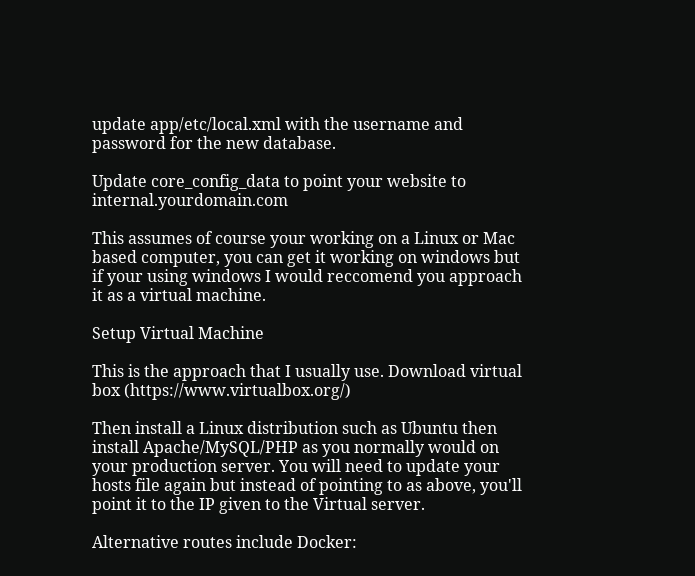update app/etc/local.xml with the username and password for the new database.

Update core_config_data to point your website to internal.yourdomain.com

This assumes of course your working on a Linux or Mac based computer, you can get it working on windows but if your using windows I would reccomend you approach it as a virtual machine.

Setup Virtual Machine

This is the approach that I usually use. Download virtual box (https://www.virtualbox.org/)

Then install a Linux distribution such as Ubuntu then install Apache/MySQL/PHP as you normally would on your production server. You will need to update your hosts file again but instead of pointing to as above, you'll point it to the IP given to the Virtual server.

Alternative routes include Docker: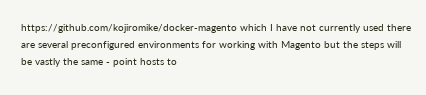https://github.com/kojiromike/docker-magento which I have not currently used there are several preconfigured environments for working with Magento but the steps will be vastly the same - point hosts to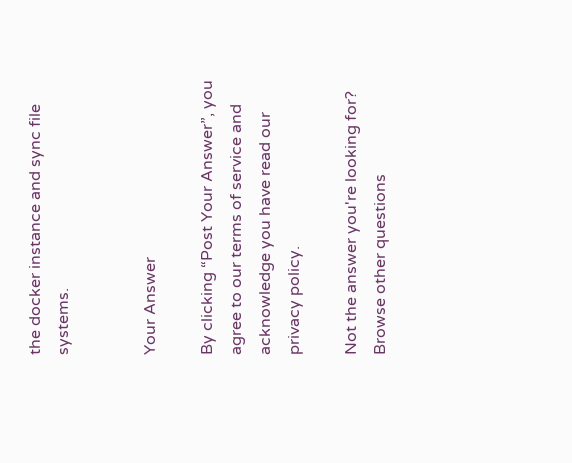the docker instance and sync file systems.


Your Answer

By clicking “Post Your Answer”, you agree to our terms of service and acknowledge you have read our privacy policy.

Not the answer you're looking for? Browse other questions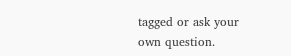tagged or ask your own question.